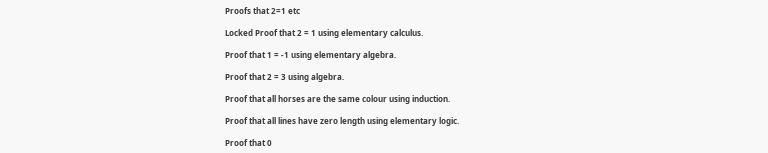Proofs that 2=1 etc

Locked Proof that 2 = 1 using elementary calculus.

Proof that 1 = -1 using elementary algebra.

Proof that 2 = 3 using algebra.

Proof that all horses are the same colour using induction.

Proof that all lines have zero length using elementary logic.

Proof that 0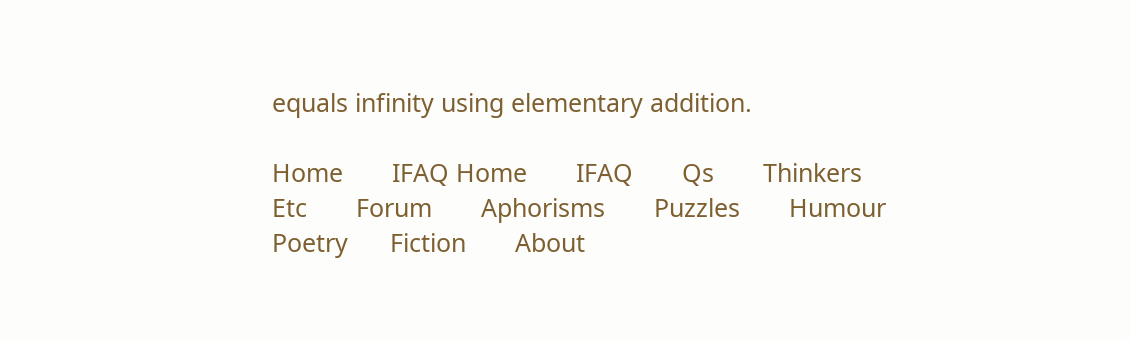equals infinity using elementary addition.

Home       IFAQ Home       IFAQ       Qs       Thinkers       Etc       Forum       Aphorisms       Puzzles       Humour       Poetry      Fiction       About